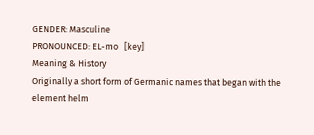GENDER: Masculine
PRONOUNCED: EL-mo   [key]
Meaning & History
Originally a short form of Germanic names that began with the element helm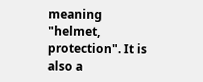meaning "helmet, protection". It is also a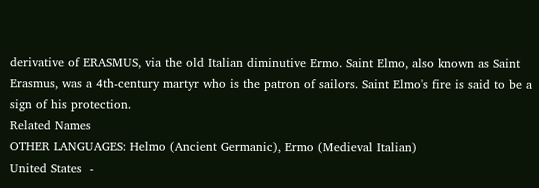derivative of ERASMUS, via the old Italian diminutive Ermo. Saint Elmo, also known as Saint Erasmus, was a 4th-century martyr who is the patron of sailors. Saint Elmo's fire is said to be a sign of his protection.
Related Names
OTHER LANGUAGES: Helmo (Ancient Germanic), Ermo (Medieval Italian)
United States  -